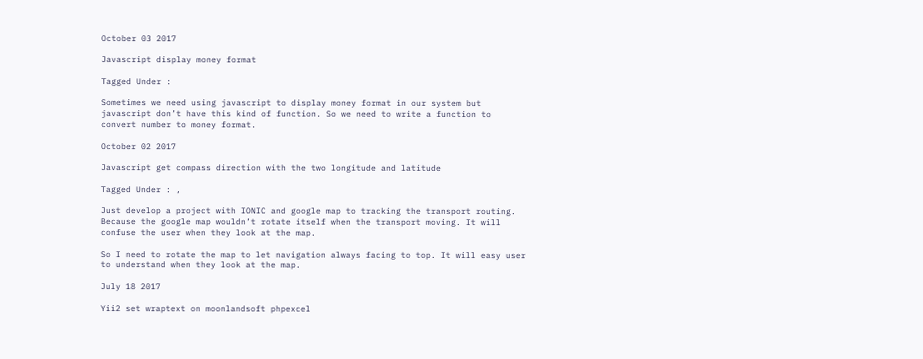October 03 2017

Javascript display money format

Tagged Under :

Sometimes we need using javascript to display money format in our system but javascript don’t have this kind of function. So we need to write a function to convert number to money format.

October 02 2017

Javascript get compass direction with the two longitude and latitude

Tagged Under : ,

Just develop a project with IONIC and google map to tracking the transport routing. Because the google map wouldn’t rotate itself when the transport moving. It will confuse the user when they look at the map.

So I need to rotate the map to let navigation always facing to top. It will easy user to understand when they look at the map.

July 18 2017

Yii2 set wraptext on moonlandsoft phpexcel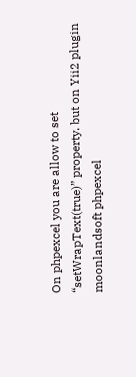On phpexcel you are allow to set “setWrapText(true)” property. but on Yii2 plugin moonlandsoft phpexcel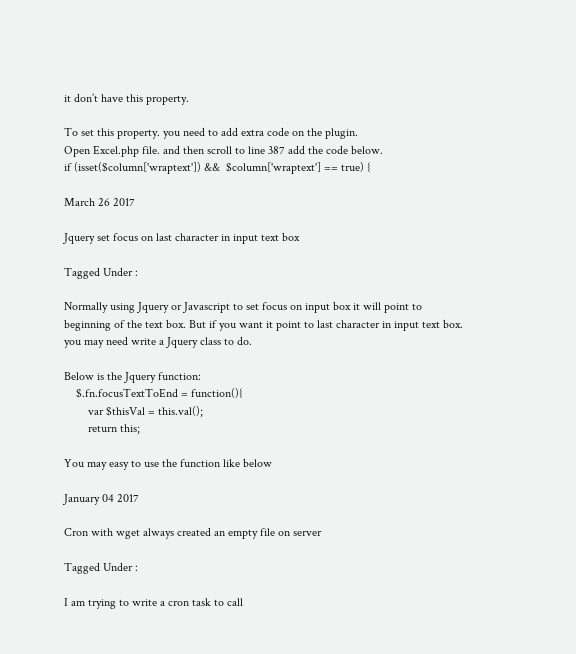it don’t have this property.

To set this property. you need to add extra code on the plugin.
Open Excel.php file. and then scroll to line 387 add the code below.
if (isset($column['wraptext']) &&  $column['wraptext'] == true) {

March 26 2017

Jquery set focus on last character in input text box

Tagged Under :

Normally using Jquery or Javascript to set focus on input box it will point to beginning of the text box. But if you want it point to last character in input text box. you may need write a Jquery class to do.

Below is the Jquery function:
    $.fn.focusTextToEnd = function(){
        var $thisVal = this.val();
        return this;

You may easy to use the function like below

January 04 2017

Cron with wget always created an empty file on server

Tagged Under :

I am trying to write a cron task to call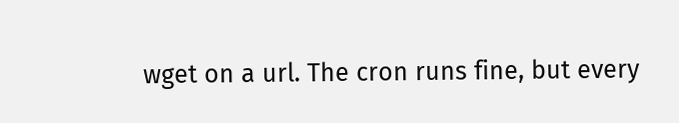wget on a url. The cron runs fine, but every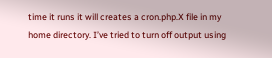time it runs it will creates a cron.php.X file in my home directory. I’ve tried to turn off output using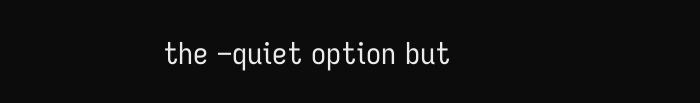the –quiet option but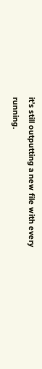it’s still outputting a new file with every running.